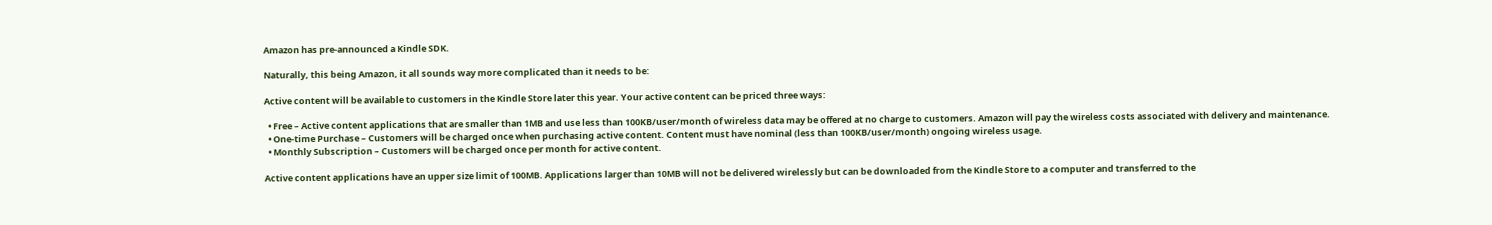Amazon has pre-announced a Kindle SDK.

Naturally, this being Amazon, it all sounds way more complicated than it needs to be:

Active content will be available to customers in the Kindle Store later this year. Your active content can be priced three ways:

  • Free – Active content applications that are smaller than 1MB and use less than 100KB/user/month of wireless data may be offered at no charge to customers. Amazon will pay the wireless costs associated with delivery and maintenance.
  • One-time Purchase – Customers will be charged once when purchasing active content. Content must have nominal (less than 100KB/user/month) ongoing wireless usage.
  • Monthly Subscription – Customers will be charged once per month for active content.

Active content applications have an upper size limit of 100MB. Applications larger than 10MB will not be delivered wirelessly but can be downloaded from the Kindle Store to a computer and transferred to the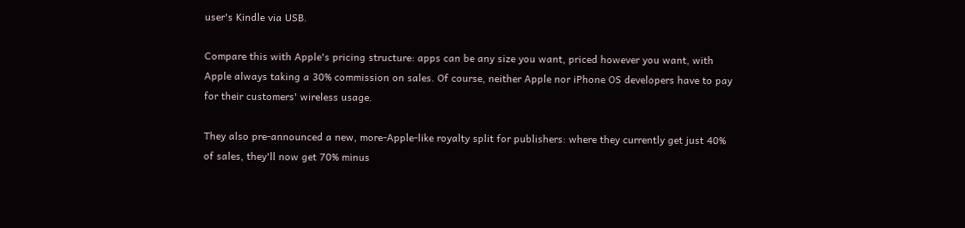user's Kindle via USB.

Compare this with Apple's pricing structure: apps can be any size you want, priced however you want, with Apple always taking a 30% commission on sales. Of course, neither Apple nor iPhone OS developers have to pay for their customers' wireless usage.

They also pre-announced a new, more-Apple-like royalty split for publishers: where they currently get just 40% of sales, they'll now get 70% minus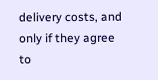delivery costs, and only if they agree to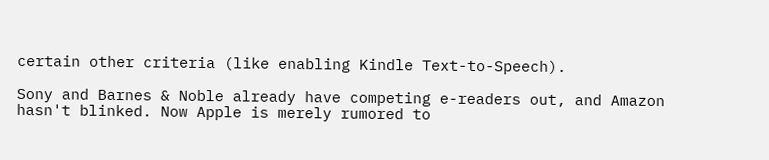certain other criteria (like enabling Kindle Text-to-Speech).

Sony and Barnes & Noble already have competing e-readers out, and Amazon hasn't blinked. Now Apple is merely rumored to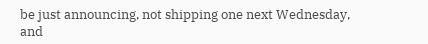be just announcing, not shipping one next Wednesday, and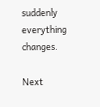suddenly everything changes.

Next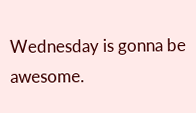Wednesday is gonna be awesome.